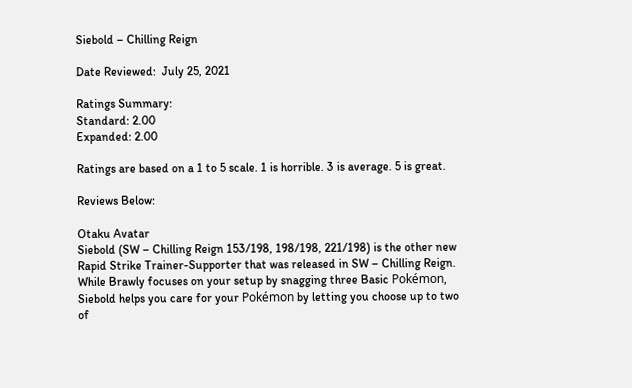Siebold – Chilling Reign

Date Reviewed:  July 25, 2021

Ratings Summary:
Standard: 2.00
Expanded: 2.00

Ratings are based on a 1 to 5 scale. 1 is horrible. 3 is average. 5 is great.

Reviews Below:

Otaku Avatar
Siebold (SW – Chilling Reign 153/198, 198/198, 221/198) is the other new Rapid Strike Trainer-Supporter that was released in SW – Chilling Reign.  While Brawly focuses on your setup by snagging three Basic Pokémon, Siebold helps you care for your Pokémon by letting you choose up to two of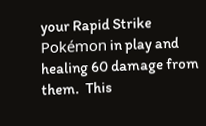your Rapid Strike Pokémon in play and healing 60 damage from them.  This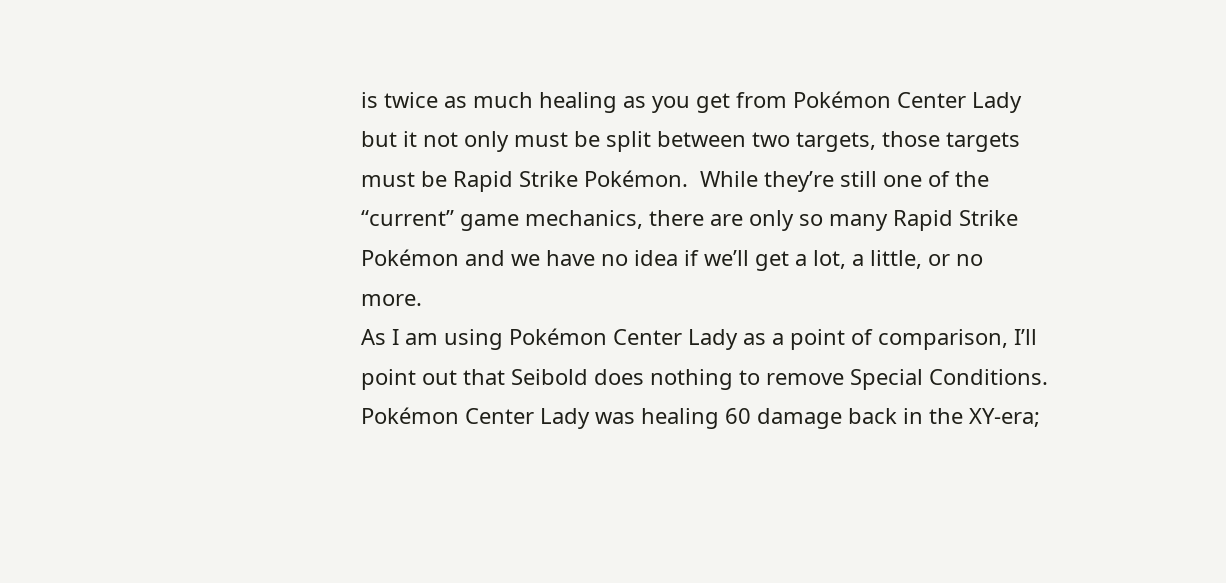is twice as much healing as you get from Pokémon Center Lady but it not only must be split between two targets, those targets must be Rapid Strike Pokémon.  While they’re still one of the “current” game mechanics, there are only so many Rapid Strike Pokémon and we have no idea if we’ll get a lot, a little, or no more.
As I am using Pokémon Center Lady as a point of comparison, I’ll point out that Seibold does nothing to remove Special Conditions.  Pokémon Center Lady was healing 60 damage back in the XY-era;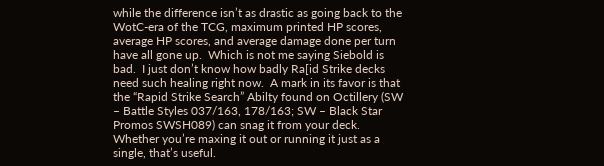while the difference isn’t as drastic as going back to the WotC-era of the TCG, maximum printed HP scores, average HP scores, and average damage done per turn have all gone up.  Which is not me saying Siebold is bad.  I just don’t know how badly Ra[id Strike decks need such healing right now.  A mark in its favor is that the “Rapid Strike Search” Abilty found on Octillery (SW – Battle Styles 037/163, 178/163; SW – Black Star Promos SWSH089) can snag it from your deck.  Whether you’re maxing it out or running it just as a single, that’s useful.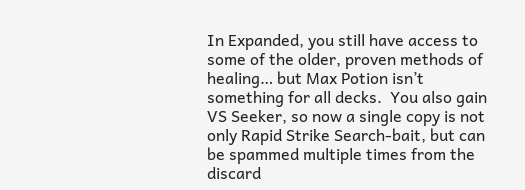In Expanded, you still have access to some of the older, proven methods of healing… but Max Potion isn’t something for all decks.  You also gain VS Seeker, so now a single copy is not only Rapid Strike Search-bait, but can be spammed multiple times from the discard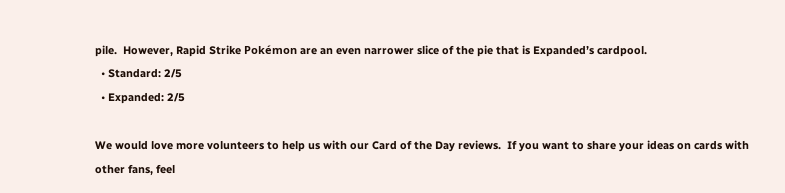pile.  However, Rapid Strike Pokémon are an even narrower slice of the pie that is Expanded’s cardpool.
  • Standard: 2/5
  • Expanded: 2/5

We would love more volunteers to help us with our Card of the Day reviews.  If you want to share your ideas on cards with other fans, feel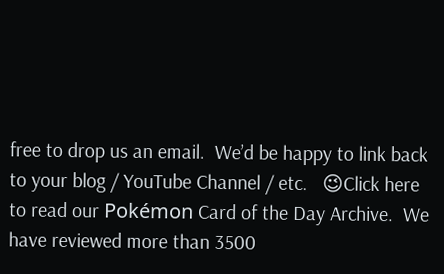free to drop us an email.  We’d be happy to link back to your blog / YouTube Channel / etc.   😉Click here to read our Pokémon Card of the Day Archive.  We have reviewed more than 3500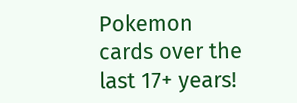Pokemon cards over the last 17+ years!